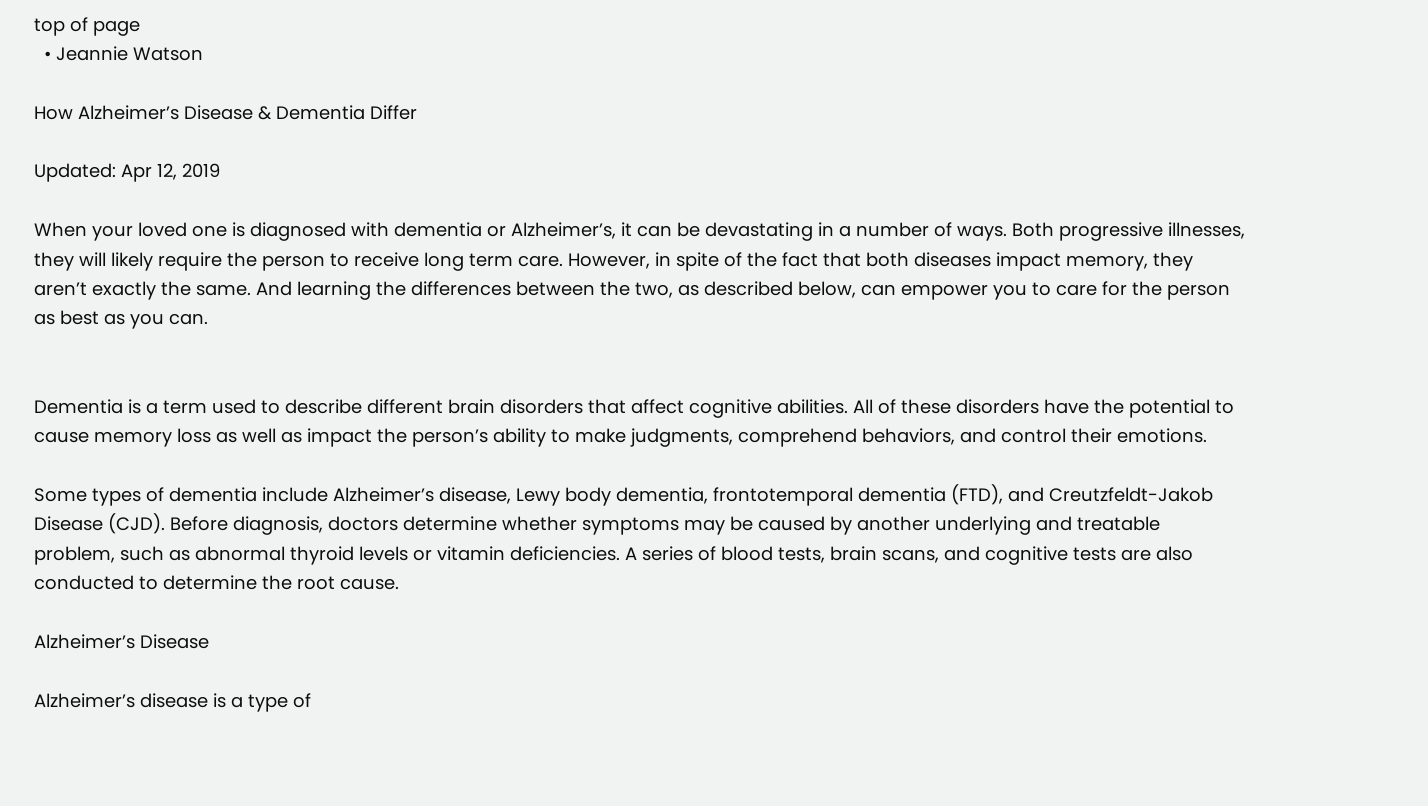top of page
  • Jeannie Watson

How Alzheimer’s Disease & Dementia Differ

Updated: Apr 12, 2019

When your loved one is diagnosed with dementia or Alzheimer’s, it can be devastating in a number of ways. Both progressive illnesses, they will likely require the person to receive long term care. However, in spite of the fact that both diseases impact memory, they aren’t exactly the same. And learning the differences between the two, as described below, can empower you to care for the person as best as you can.


Dementia is a term used to describe different brain disorders that affect cognitive abilities. All of these disorders have the potential to cause memory loss as well as impact the person’s ability to make judgments, comprehend behaviors, and control their emotions.

Some types of dementia include Alzheimer’s disease, Lewy body dementia, frontotemporal dementia (FTD), and Creutzfeldt-Jakob Disease (CJD). Before diagnosis, doctors determine whether symptoms may be caused by another underlying and treatable problem, such as abnormal thyroid levels or vitamin deficiencies. A series of blood tests, brain scans, and cognitive tests are also conducted to determine the root cause.

Alzheimer’s Disease

Alzheimer’s disease is a type of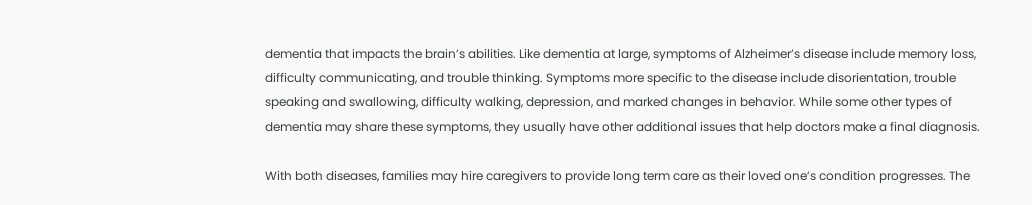dementia that impacts the brain’s abilities. Like dementia at large, symptoms of Alzheimer’s disease include memory loss, difficulty communicating, and trouble thinking. Symptoms more specific to the disease include disorientation, trouble speaking and swallowing, difficulty walking, depression, and marked changes in behavior. While some other types of dementia may share these symptoms, they usually have other additional issues that help doctors make a final diagnosis.

With both diseases, families may hire caregivers to provide long term care as their loved one’s condition progresses. The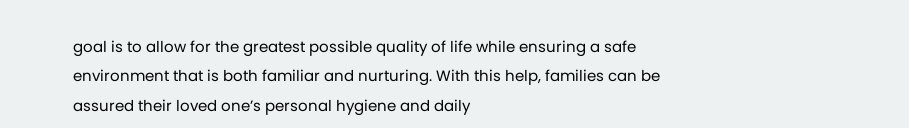goal is to allow for the greatest possible quality of life while ensuring a safe environment that is both familiar and nurturing. With this help, families can be assured their loved one’s personal hygiene and daily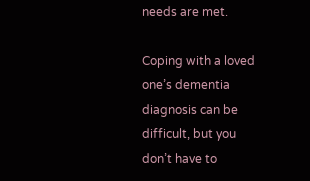needs are met.

Coping with a loved one’s dementia diagnosis can be difficult, but you don’t have to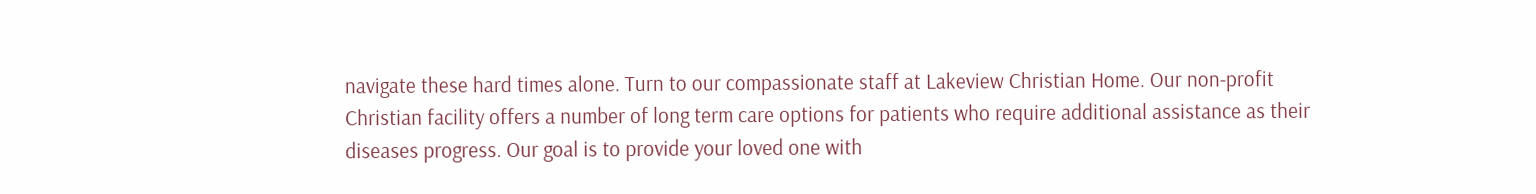navigate these hard times alone. Turn to our compassionate staff at Lakeview Christian Home. Our non-profit Christian facility offers a number of long term care options for patients who require additional assistance as their diseases progress. Our goal is to provide your loved one with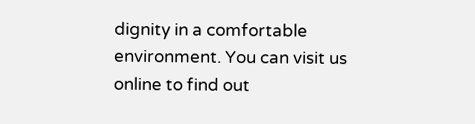dignity in a comfortable environment. You can visit us online to find out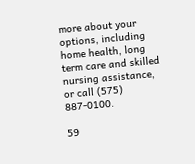more about your options, including home health, long term care and skilled nursing assistance, or call (575) 887-0100.

59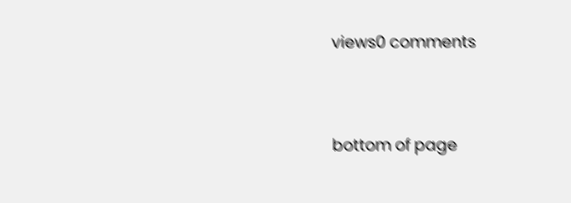views0 comments


bottom of page